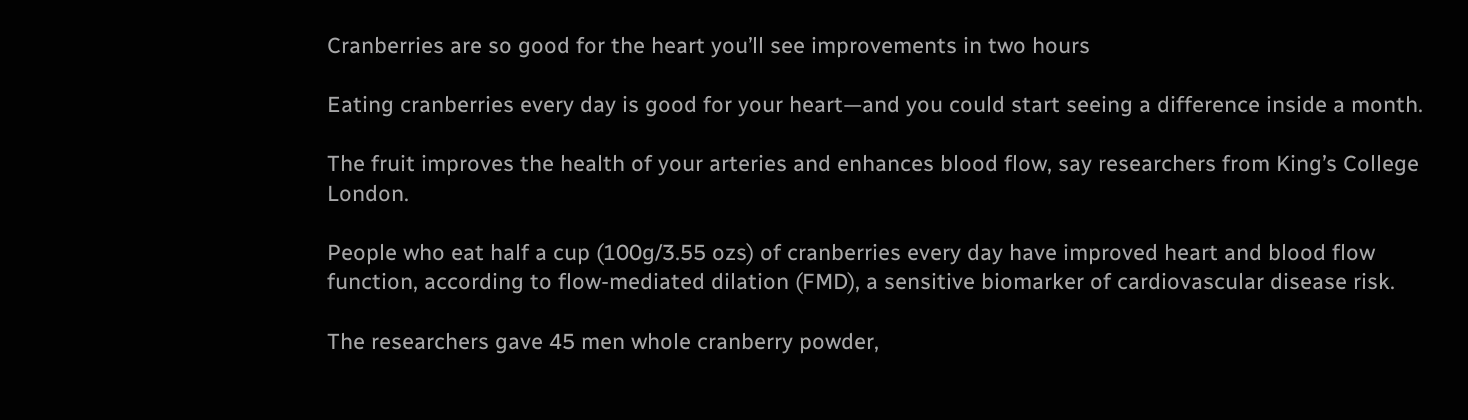Cranberries are so good for the heart you’ll see improvements in two hours

Eating cranberries every day is good for your heart—and you could start seeing a difference inside a month.

The fruit improves the health of your arteries and enhances blood flow, say researchers from King’s College London.

People who eat half a cup (100g/3.55 ozs) of cranberries every day have improved heart and blood flow function, according to flow-mediated dilation (FMD), a sensitive biomarker of cardiovascular disease risk.

The researchers gave 45 men whole cranberry powder,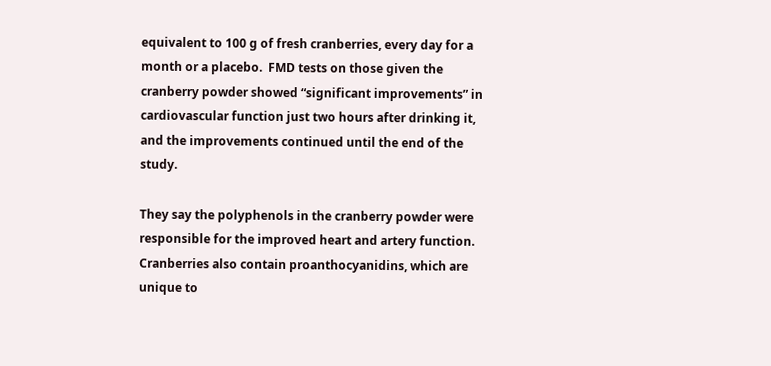equivalent to 100 g of fresh cranberries, every day for a month or a placebo.  FMD tests on those given the cranberry powder showed “significant improvements” in cardiovascular function just two hours after drinking it, and the improvements continued until the end of the study.

They say the polyphenols in the cranberry powder were responsible for the improved heart and artery function.  Cranberries also contain proanthocyanidins, which are unique to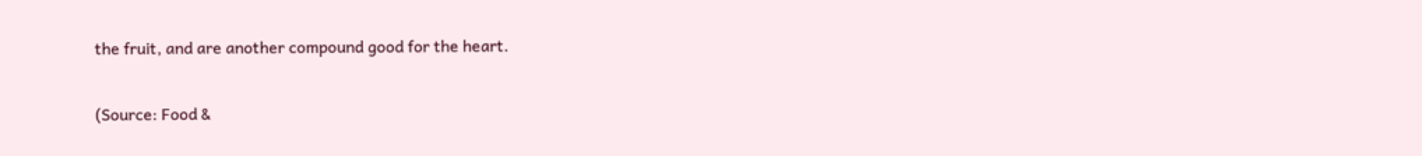the fruit, and are another compound good for the heart.

(Source: Food &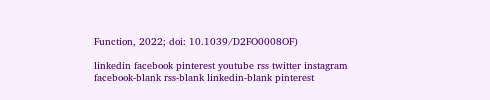Function, 2022; doi: 10.1039/D2FO0008OF)

linkedin facebook pinterest youtube rss twitter instagram facebook-blank rss-blank linkedin-blank pinterest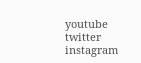youtube twitter instagram